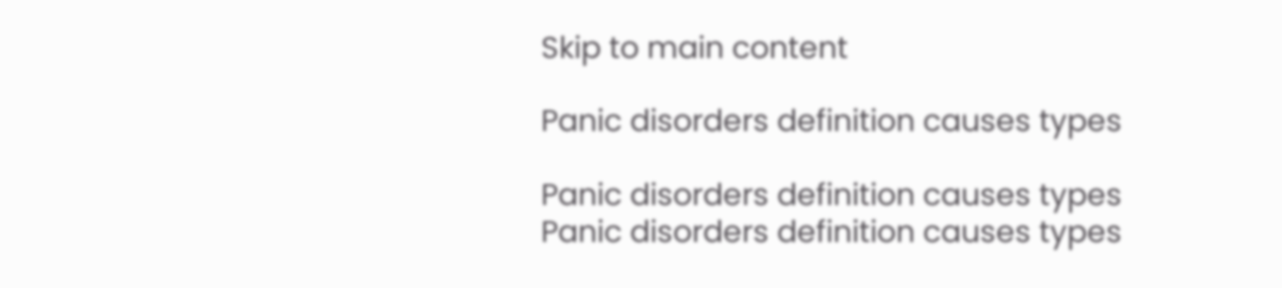Skip to main content

Panic disorders definition causes types

Panic disorders definition causes types
Panic disorders definition causes types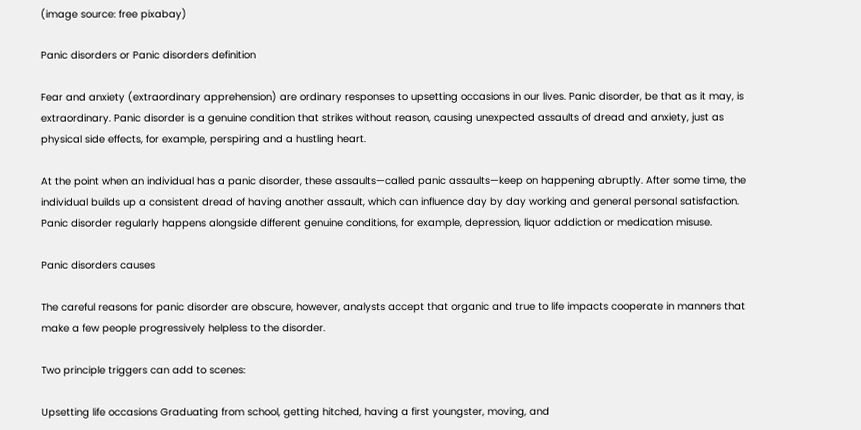(image source: free pixabay)

Panic disorders or Panic disorders definition

Fear and anxiety (extraordinary apprehension) are ordinary responses to upsetting occasions in our lives. Panic disorder, be that as it may, is extraordinary. Panic disorder is a genuine condition that strikes without reason, causing unexpected assaults of dread and anxiety, just as physical side effects, for example, perspiring and a hustling heart.

At the point when an individual has a panic disorder, these assaults—called panic assaults—keep on happening abruptly. After some time, the individual builds up a consistent dread of having another assault, which can influence day by day working and general personal satisfaction. Panic disorder regularly happens alongside different genuine conditions, for example, depression, liquor addiction or medication misuse.

Panic disorders causes

The careful reasons for panic disorder are obscure, however, analysts accept that organic and true to life impacts cooperate in manners that make a few people progressively helpless to the disorder.

Two principle triggers can add to scenes:

Upsetting life occasions Graduating from school, getting hitched, having a first youngster, moving, and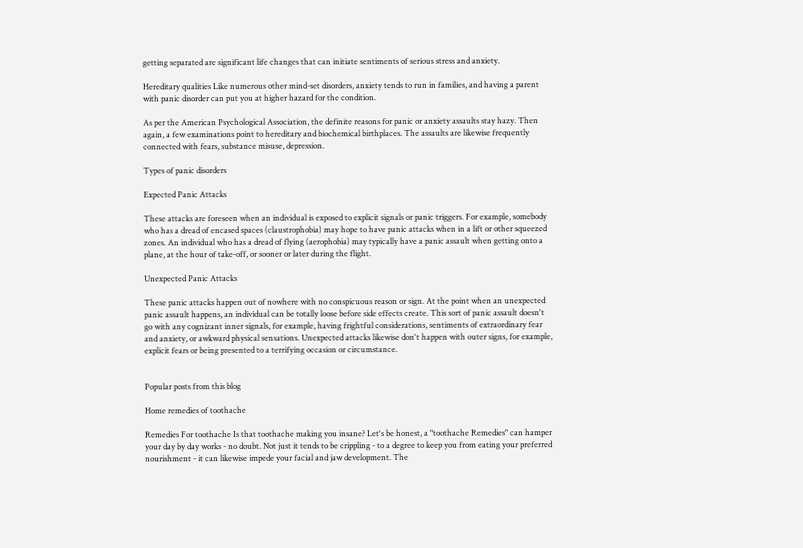getting separated are significant life changes that can initiate sentiments of serious stress and anxiety.

Hereditary qualities Like numerous other mind-set disorders, anxiety tends to run in families, and having a parent with panic disorder can put you at higher hazard for the condition.

As per the American Psychological Association, the definite reasons for panic or anxiety assaults stay hazy. Then again, a few examinations point to hereditary and biochemical birthplaces. The assaults are likewise frequently connected with fears, substance misuse, depression.

Types of panic disorders

Expected Panic Attacks

These attacks are foreseen when an individual is exposed to explicit signals or panic triggers. For example, somebody who has a dread of encased spaces (claustrophobia) may hope to have panic attacks when in a lift or other squeezed zones. An individual who has a dread of flying (aerophobia) may typically have a panic assault when getting onto a plane, at the hour of take-off, or sooner or later during the flight.

Unexpected Panic Attacks

These panic attacks happen out of nowhere with no conspicuous reason or sign. At the point when an unexpected panic assault happens, an individual can be totally loose before side effects create. This sort of panic assault doesn't go with any cognizant inner signals, for example, having frightful considerations, sentiments of extraordinary fear and anxiety, or awkward physical sensations. Unexpected attacks likewise don't happen with outer signs, for example, explicit fears or being presented to a terrifying occasion or circumstance.


Popular posts from this blog

Home remedies of toothache

Remedies For toothache Is that toothache making you insane? Let's be honest, a "toothache Remedies" can hamper your day by day works - no doubt. Not just it tends to be crippling - to a degree to keep you from eating your preferred nourishment - it can likewise impede your facial and jaw development. The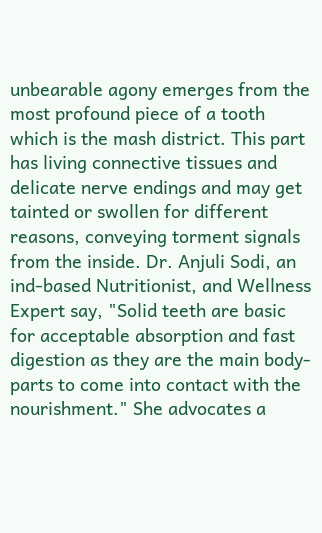unbearable agony emerges from the most profound piece of a tooth which is the mash district. This part has living connective tissues and delicate nerve endings and may get tainted or swollen for different reasons, conveying torment signals from the inside. Dr. Anjuli Sodi, an ind-based Nutritionist, and Wellness Expert say, "Solid teeth are basic for acceptable absorption and fast digestion as they are the main body-parts to come into contact with the nourishment." She advocates a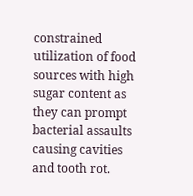constrained utilization of food sources with high sugar content as they can prompt bacterial assaults causing cavities and tooth rot.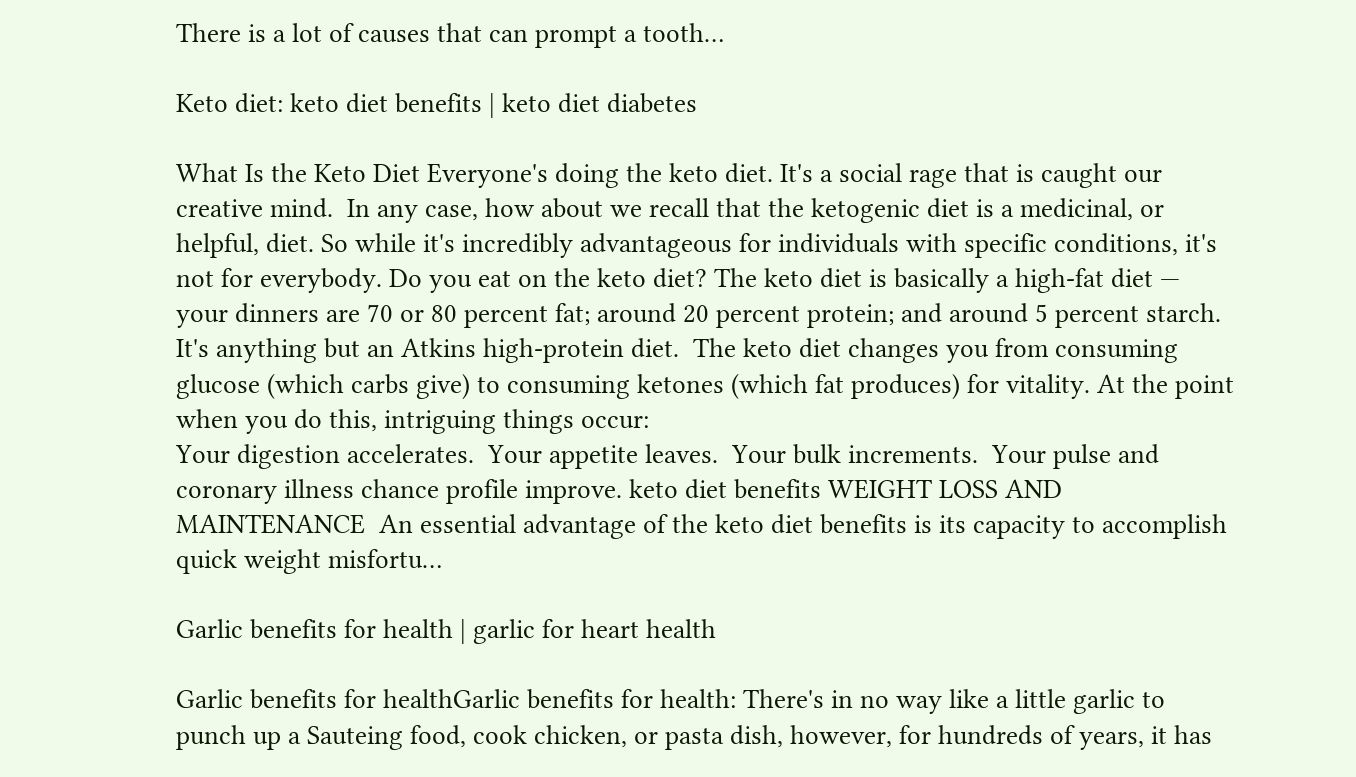There is a lot of causes that can prompt a tooth…

Keto diet: keto diet benefits | keto diet diabetes

What Is the Keto Diet Everyone's doing the keto diet. It's a social rage that is caught our creative mind.  In any case, how about we recall that the ketogenic diet is a medicinal, or helpful, diet. So while it's incredibly advantageous for individuals with specific conditions, it's not for everybody. Do you eat on the keto diet? The keto diet is basically a high-fat diet — your dinners are 70 or 80 percent fat; around 20 percent protein; and around 5 percent starch. It's anything but an Atkins high-protein diet.  The keto diet changes you from consuming glucose (which carbs give) to consuming ketones (which fat produces) for vitality. At the point when you do this, intriguing things occur:
Your digestion accelerates.  Your appetite leaves.  Your bulk increments.  Your pulse and coronary illness chance profile improve. keto diet benefits WEIGHT LOSS AND MAINTENANCE  An essential advantage of the keto diet benefits is its capacity to accomplish quick weight misfortu…

Garlic benefits for health | garlic for heart health

Garlic benefits for healthGarlic benefits for health: There's in no way like a little garlic to punch up a Sauteing food, cook chicken, or pasta dish, however, for hundreds of years, it has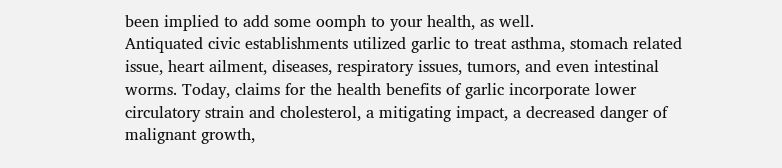been implied to add some oomph to your health, as well.
Antiquated civic establishments utilized garlic to treat asthma, stomach related issue, heart ailment, diseases, respiratory issues, tumors, and even intestinal worms. Today, claims for the health benefits of garlic incorporate lower circulatory strain and cholesterol, a mitigating impact, a decreased danger of malignant growth,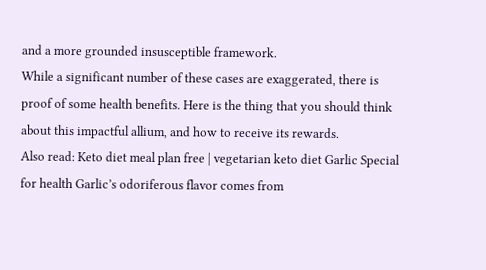and a more grounded insusceptible framework.
While a significant number of these cases are exaggerated, there is proof of some health benefits. Here is the thing that you should think about this impactful allium, and how to receive its rewards.
Also read: Keto diet meal plan free | vegetarian keto diet Garlic Special for health Garlic’s odoriferous flavor comes from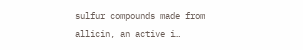sulfur compounds made from allicin, an active i…